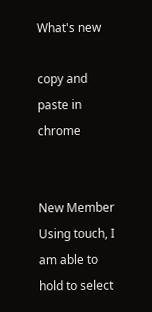What's new

copy and paste in chrome


New Member
Using touch, I am able to hold to select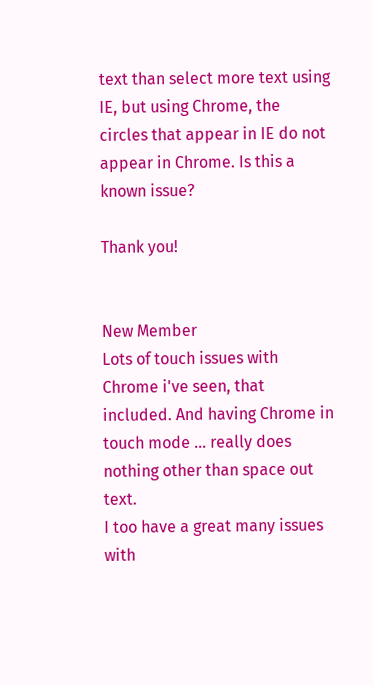text than select more text using IE, but using Chrome, the circles that appear in IE do not appear in Chrome. Is this a known issue?

Thank you!


New Member
Lots of touch issues with Chrome i've seen, that included. And having Chrome in touch mode ... really does nothing other than space out text.
I too have a great many issues with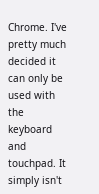Chrome. I've pretty much decided it can only be used with the keyboard and touchpad. It simply isn't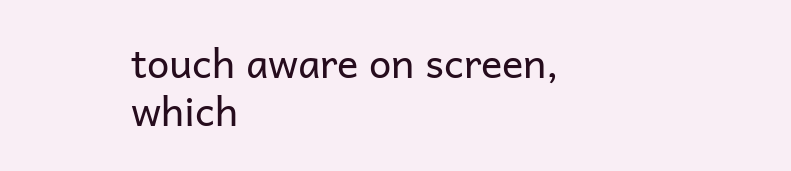touch aware on screen, which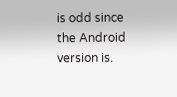is odd since the Android version is.